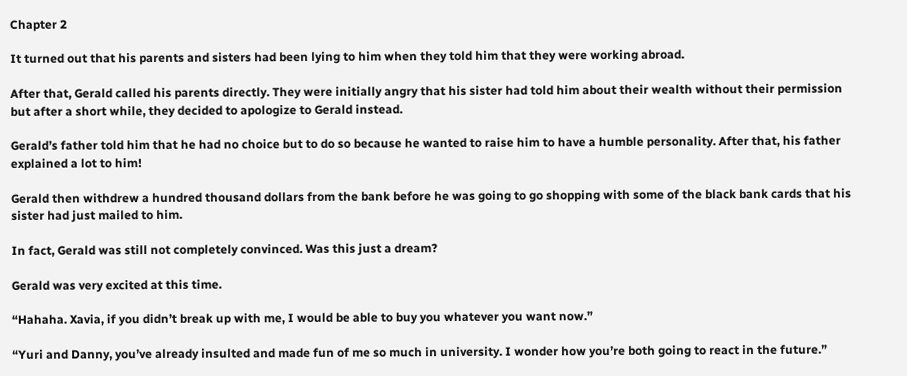Chapter 2

It turned out that his parents and sisters had been lying to him when they told him that they were working abroad.

After that, Gerald called his parents directly. They were initially angry that his sister had told him about their wealth without their permission but after a short while, they decided to apologize to Gerald instead.

Gerald’s father told him that he had no choice but to do so because he wanted to raise him to have a humble personality. After that, his father explained a lot to him!

Gerald then withdrew a hundred thousand dollars from the bank before he was going to go shopping with some of the black bank cards that his sister had just mailed to him.

In fact, Gerald was still not completely convinced. Was this just a dream?

Gerald was very excited at this time.

“Hahaha. Xavia, if you didn’t break up with me, I would be able to buy you whatever you want now.”

“Yuri and Danny, you’ve already insulted and made fun of me so much in university. I wonder how you’re both going to react in the future.”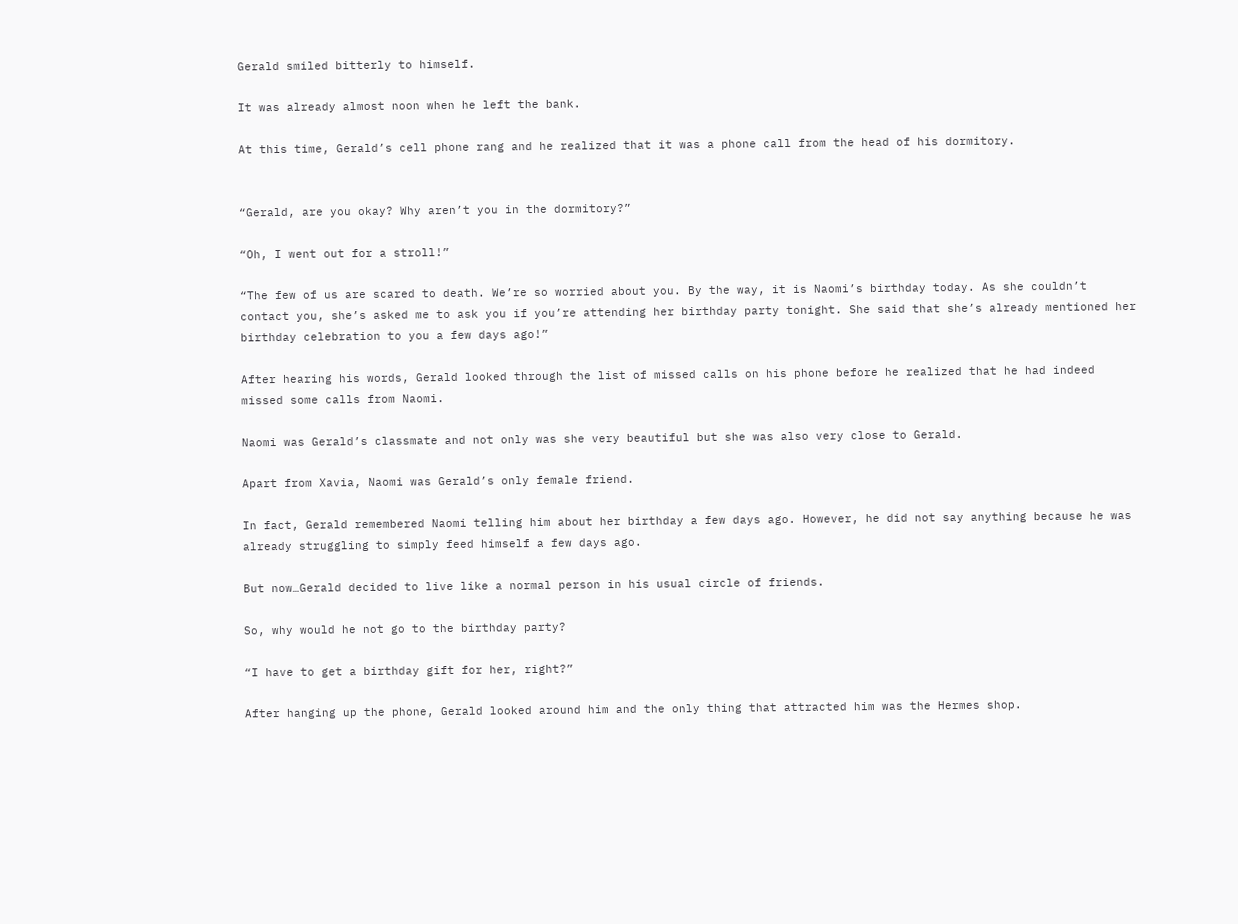Gerald smiled bitterly to himself.

It was already almost noon when he left the bank.

At this time, Gerald’s cell phone rang and he realized that it was a phone call from the head of his dormitory.


“Gerald, are you okay? Why aren’t you in the dormitory?”

“Oh, I went out for a stroll!”

“The few of us are scared to death. We’re so worried about you. By the way, it is Naomi’s birthday today. As she couldn’t contact you, she’s asked me to ask you if you’re attending her birthday party tonight. She said that she’s already mentioned her birthday celebration to you a few days ago!”

After hearing his words, Gerald looked through the list of missed calls on his phone before he realized that he had indeed missed some calls from Naomi.

Naomi was Gerald’s classmate and not only was she very beautiful but she was also very close to Gerald.

Apart from Xavia, Naomi was Gerald’s only female friend.

In fact, Gerald remembered Naomi telling him about her birthday a few days ago. However, he did not say anything because he was already struggling to simply feed himself a few days ago.

But now…Gerald decided to live like a normal person in his usual circle of friends.

So, why would he not go to the birthday party?

“I have to get a birthday gift for her, right?”

After hanging up the phone, Gerald looked around him and the only thing that attracted him was the Hermes shop.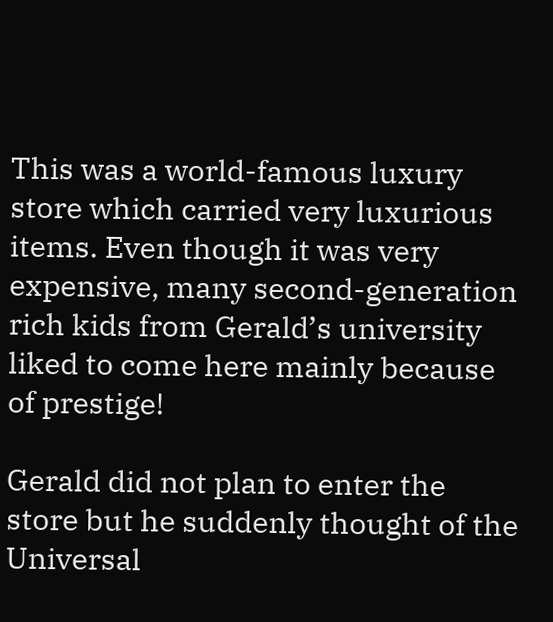This was a world-famous luxury store which carried very luxurious items. Even though it was very expensive, many second-generation rich kids from Gerald’s university liked to come here mainly because of prestige!

Gerald did not plan to enter the store but he suddenly thought of the Universal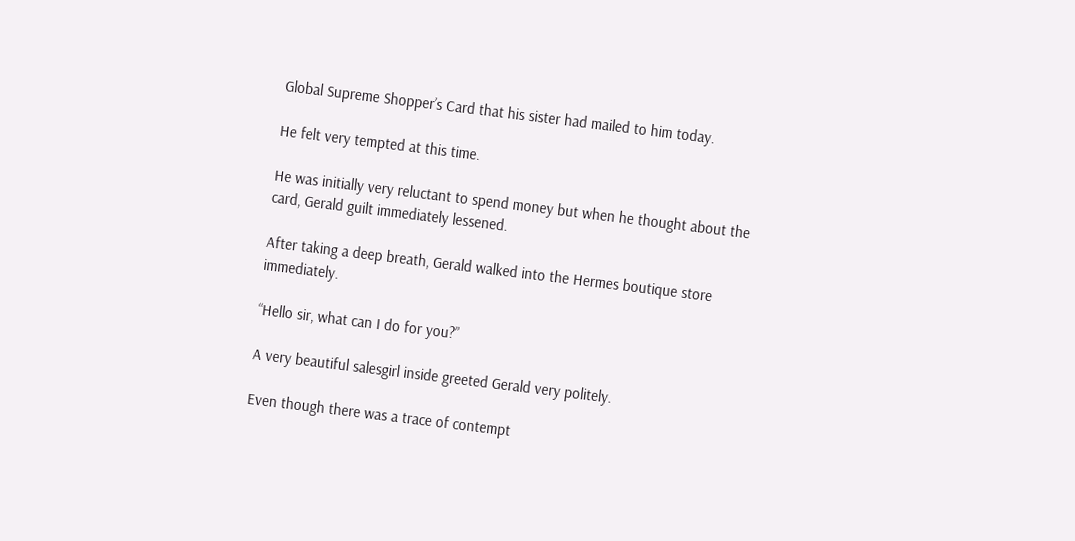Global Supreme Shopper’s Card that his sister had mailed to him today.

He felt very tempted at this time.

He was initially very reluctant to spend money but when he thought about the card, Gerald guilt immediately lessened.

After taking a deep breath, Gerald walked into the Hermes boutique store immediately.

“Hello sir, what can I do for you?”

A very beautiful salesgirl inside greeted Gerald very politely.

Even though there was a trace of contempt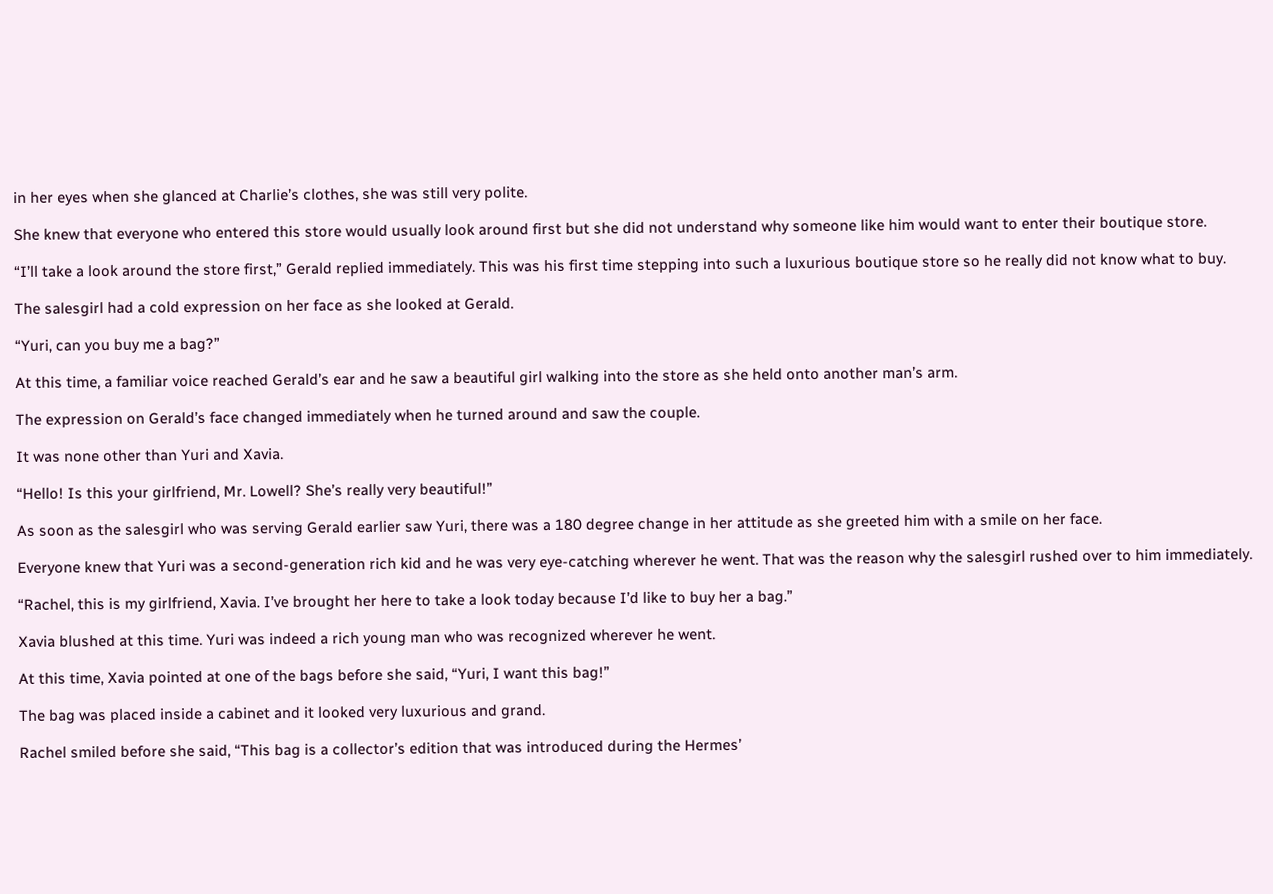in her eyes when she glanced at Charlie’s clothes, she was still very polite.

She knew that everyone who entered this store would usually look around first but she did not understand why someone like him would want to enter their boutique store.

“I’ll take a look around the store first,” Gerald replied immediately. This was his first time stepping into such a luxurious boutique store so he really did not know what to buy.

The salesgirl had a cold expression on her face as she looked at Gerald.

“Yuri, can you buy me a bag?”

At this time, a familiar voice reached Gerald’s ear and he saw a beautiful girl walking into the store as she held onto another man’s arm.

The expression on Gerald’s face changed immediately when he turned around and saw the couple.

It was none other than Yuri and Xavia.

“Hello! Is this your girlfriend, Mr. Lowell? She’s really very beautiful!”

As soon as the salesgirl who was serving Gerald earlier saw Yuri, there was a 180 degree change in her attitude as she greeted him with a smile on her face.

Everyone knew that Yuri was a second-generation rich kid and he was very eye-catching wherever he went. That was the reason why the salesgirl rushed over to him immediately.

“Rachel, this is my girlfriend, Xavia. I’ve brought her here to take a look today because I’d like to buy her a bag.”

Xavia blushed at this time. Yuri was indeed a rich young man who was recognized wherever he went.

At this time, Xavia pointed at one of the bags before she said, “Yuri, I want this bag!”

The bag was placed inside a cabinet and it looked very luxurious and grand.

Rachel smiled before she said, “This bag is a collector’s edition that was introduced during the Hermes’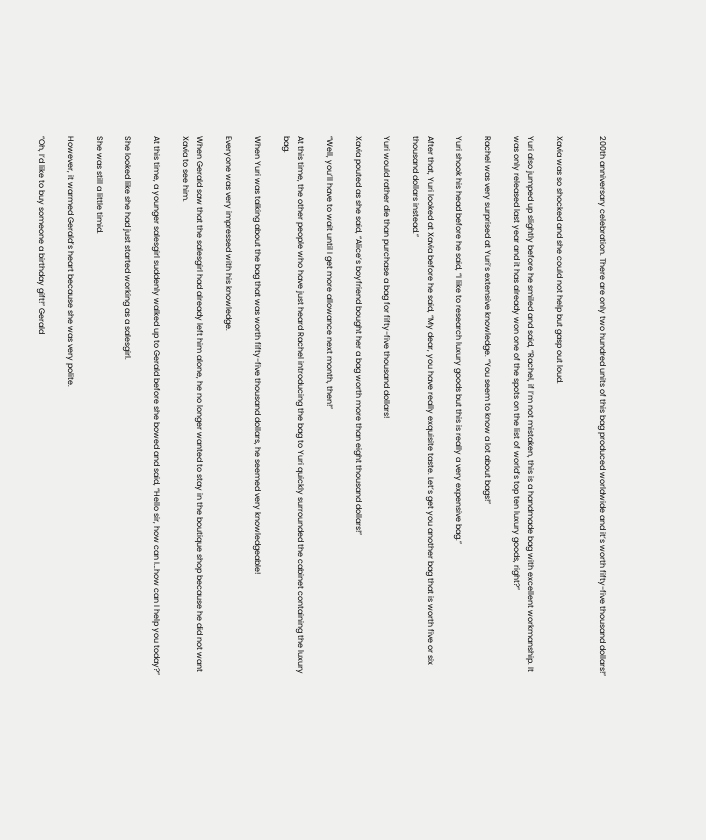200th anniversary celebration. There are only two hundred units of this bag produced worldwide and it’s worth fifty-five thousand dollars!”


Xavia was so shocked and she could not help but gasp out loud.

Yuri also jumped up slightly before he smiled and said, “Rachel, if I’m not mistaken, this is a handmade bag with excellent workmanship. It was only released last year and it has already won one of the spots on the list of world’s top ten luxury goods, right?”

Rachel was very surprised at Yuri’s extensive knowledge. “You seem to know a lot about bags!”

Yuri shook his head before he said, “I like to research luxury goods but this is really a very expensive bag.”

After that, Yuri looked at Xavia before he said, “My dear, you have really exquisite taste. Let’s get you another bag that is worth five or six thousand dollars instead.”

Yuri would rather die than purchase a bag for fifty-five thousand dollars!

Xavia pouted as she said, “Alice’s boyfriend bought her a bag worth more than eight thousand dollars!”

“Well, you’ll have to wait until I get more allowance next month, then!”

At this time, the other people who have just heard Rachel introducing the bag to Yuri quickly surrounded the cabinet containing the luxury bag.

When Yuri was talking about the bag that was worth fifty-five thousand dollars, he seemed very knowledgeable!

Everyone was very impressed with his knowledge.

When Gerald saw that the salesgirl had already left him alone, he no longer wanted to stay in the boutique shop because he did not want Xavia to see him.

At this time, a younger salesgirl suddenly walked up to Gerald before she bowed and said, “Hello sir, how can I…how can I help you today?”

She looked like she had just started working as a salesgirl.

She was still a little timid.

However, it warmed Gerald’s heart because she was very polite.

“Oh, I’d like to buy someone a birthday gift!” Gerald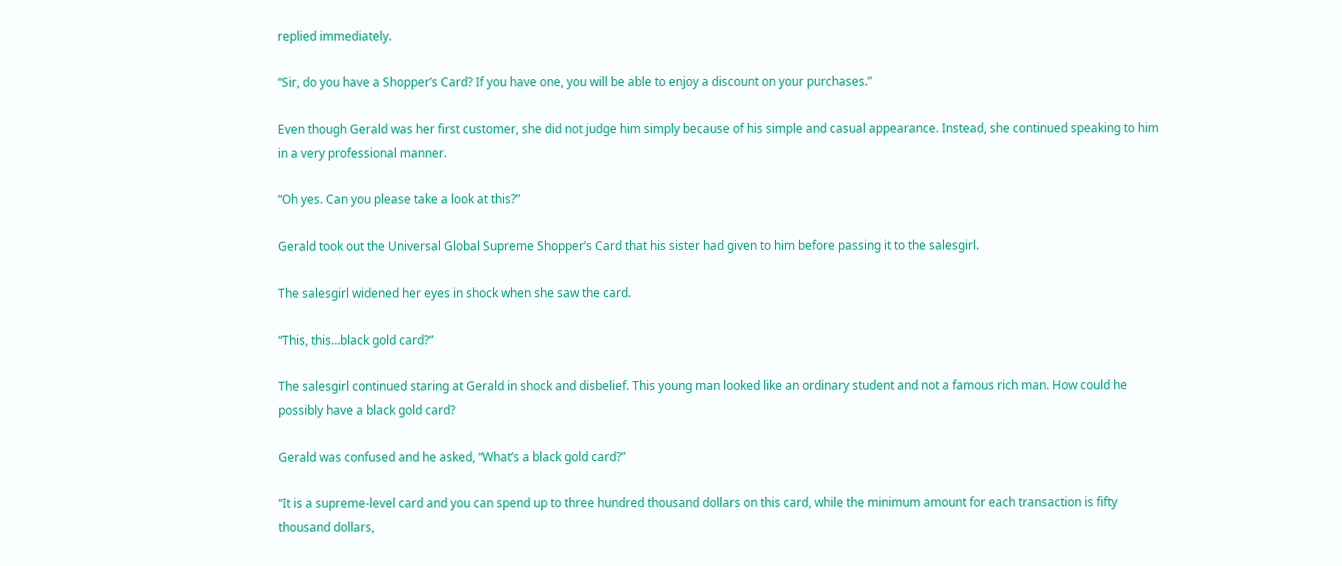replied immediately.

“Sir, do you have a Shopper’s Card? If you have one, you will be able to enjoy a discount on your purchases.”

Even though Gerald was her first customer, she did not judge him simply because of his simple and casual appearance. Instead, she continued speaking to him in a very professional manner.

“Oh yes. Can you please take a look at this?”

Gerald took out the Universal Global Supreme Shopper’s Card that his sister had given to him before passing it to the salesgirl.

The salesgirl widened her eyes in shock when she saw the card.

“This, this…black gold card?”

The salesgirl continued staring at Gerald in shock and disbelief. This young man looked like an ordinary student and not a famous rich man. How could he possibly have a black gold card?

Gerald was confused and he asked, “What’s a black gold card?”

“It is a supreme-level card and you can spend up to three hundred thousand dollars on this card, while the minimum amount for each transaction is fifty thousand dollars,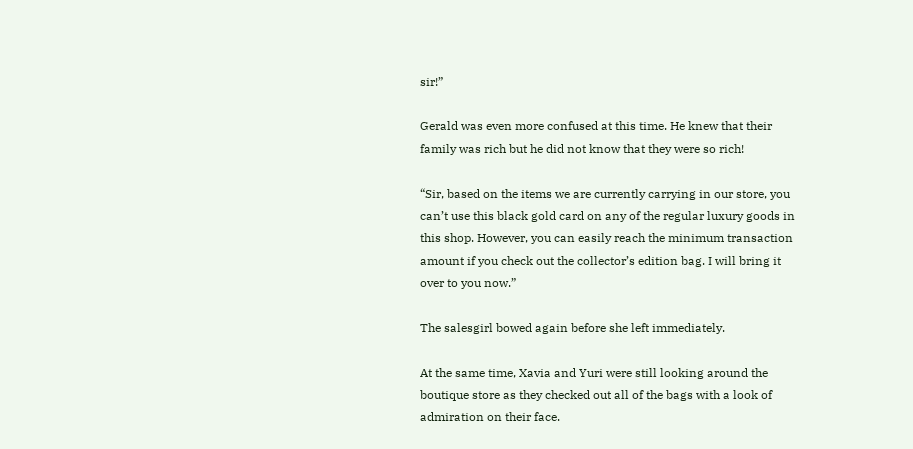sir!”

Gerald was even more confused at this time. He knew that their family was rich but he did not know that they were so rich!

“Sir, based on the items we are currently carrying in our store, you can’t use this black gold card on any of the regular luxury goods in this shop. However, you can easily reach the minimum transaction amount if you check out the collector’s edition bag. I will bring it over to you now.”

The salesgirl bowed again before she left immediately.

At the same time, Xavia and Yuri were still looking around the boutique store as they checked out all of the bags with a look of admiration on their face.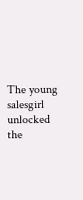The young salesgirl unlocked the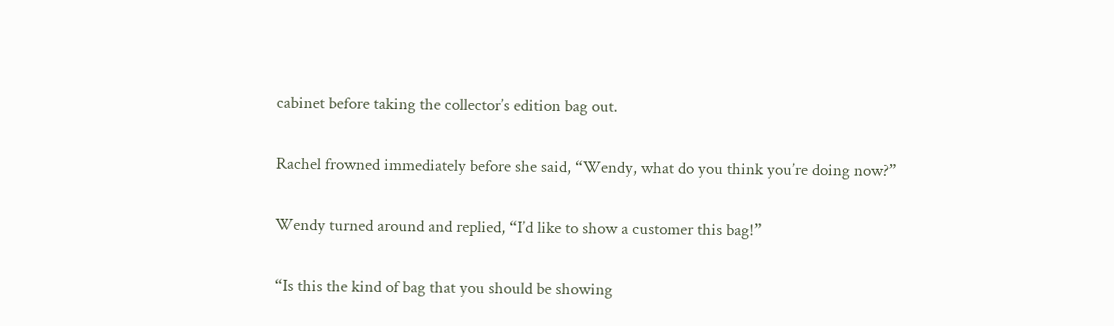cabinet before taking the collector’s edition bag out.

Rachel frowned immediately before she said, “Wendy, what do you think you’re doing now?”

Wendy turned around and replied, “I’d like to show a customer this bag!”

“Is this the kind of bag that you should be showing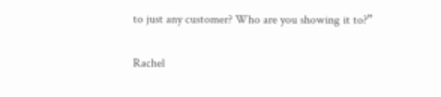to just any customer? Who are you showing it to?”

Rachel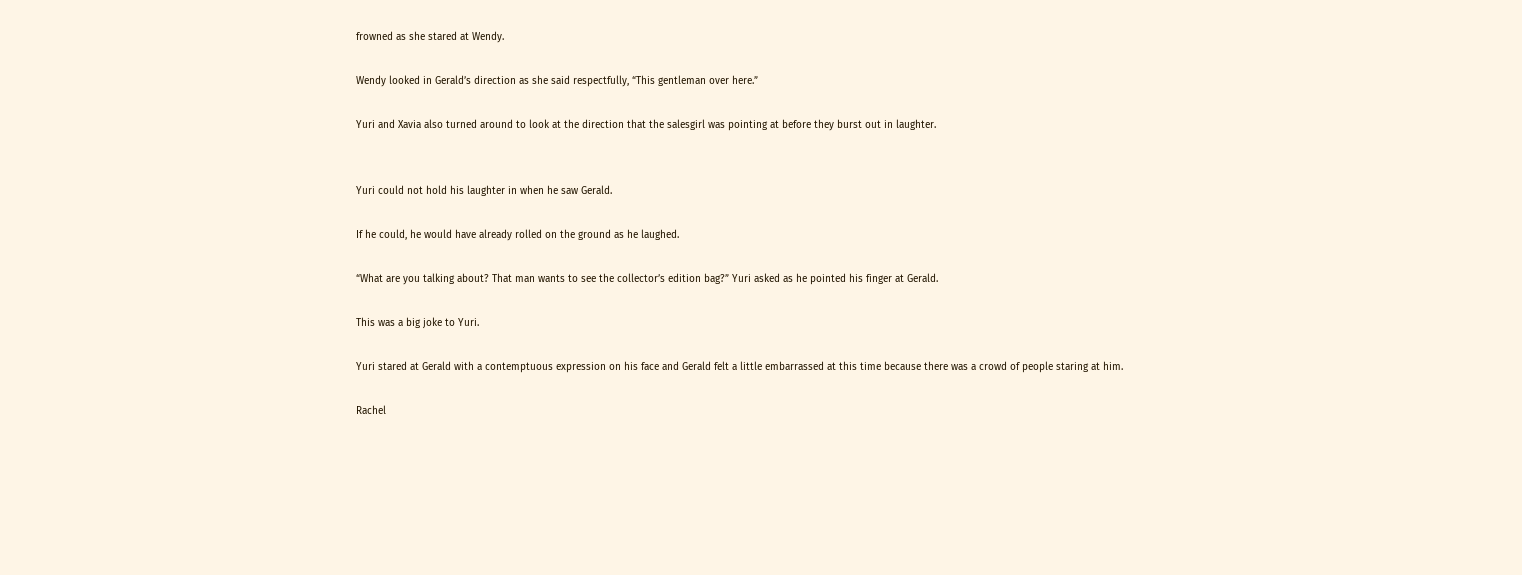frowned as she stared at Wendy.

Wendy looked in Gerald’s direction as she said respectfully, “This gentleman over here.”

Yuri and Xavia also turned around to look at the direction that the salesgirl was pointing at before they burst out in laughter.


Yuri could not hold his laughter in when he saw Gerald.

If he could, he would have already rolled on the ground as he laughed.

“What are you talking about? That man wants to see the collector’s edition bag?” Yuri asked as he pointed his finger at Gerald.

This was a big joke to Yuri.

Yuri stared at Gerald with a contemptuous expression on his face and Gerald felt a little embarrassed at this time because there was a crowd of people staring at him.

Rachel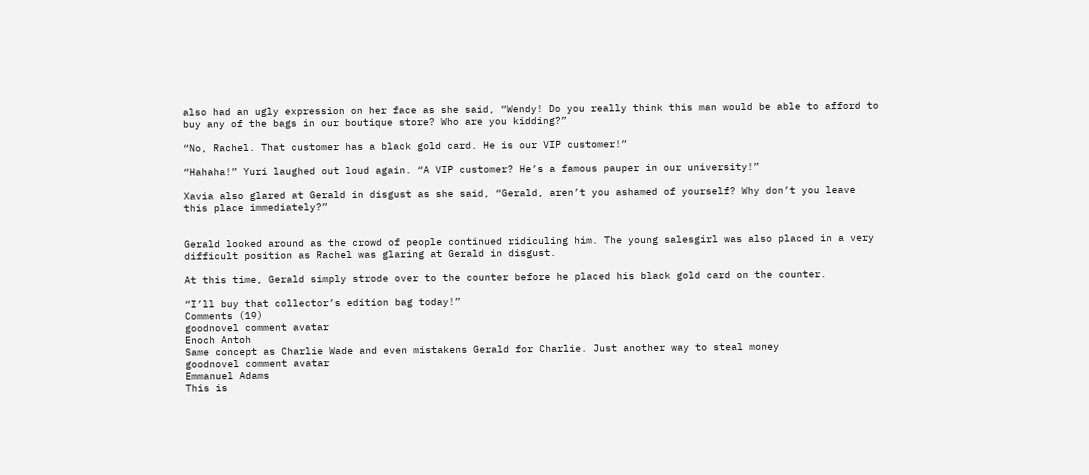also had an ugly expression on her face as she said, “Wendy! Do you really think this man would be able to afford to buy any of the bags in our boutique store? Who are you kidding?”

“No, Rachel. That customer has a black gold card. He is our VIP customer!”

“Hahaha!” Yuri laughed out loud again. “A VIP customer? He’s a famous pauper in our university!”

Xavia also glared at Gerald in disgust as she said, “Gerald, aren’t you ashamed of yourself? Why don’t you leave this place immediately?”


Gerald looked around as the crowd of people continued ridiculing him. The young salesgirl was also placed in a very difficult position as Rachel was glaring at Gerald in disgust.

At this time, Gerald simply strode over to the counter before he placed his black gold card on the counter.

“I’ll buy that collector’s edition bag today!”
Comments (19)
goodnovel comment avatar
Enoch Antoh
Same concept as Charlie Wade and even mistakens Gerald for Charlie. Just another way to steal money
goodnovel comment avatar
Emmanuel Adams
This is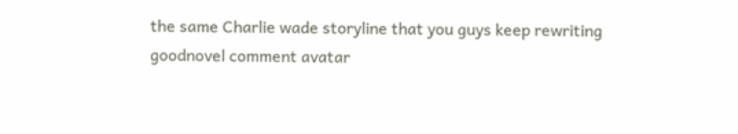the same Charlie wade storyline that you guys keep rewriting
goodnovel comment avatar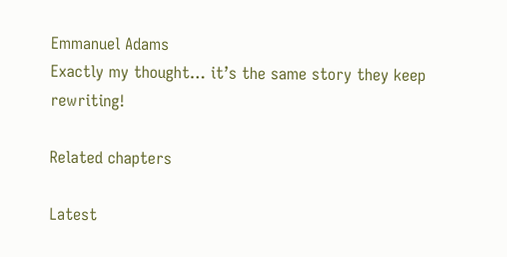Emmanuel Adams
Exactly my thought… it’s the same story they keep rewriting!

Related chapters

Latest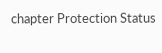chapter Protection Status